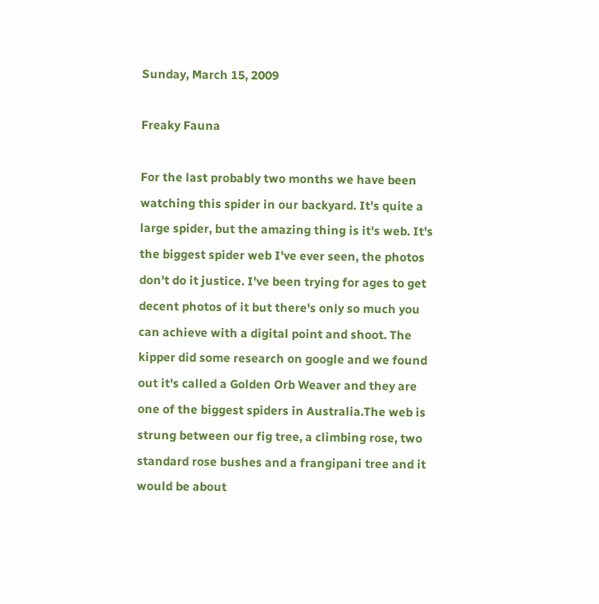Sunday, March 15, 2009

Freaky Fauna

For the last probably two months we have been watching this spider in our backyard. It's quite a large spider, but the amazing thing is it's web. It's the biggest spider web I've ever seen, the photos don't do it justice. I've been trying for ages to get decent photos of it but there's only so much you can achieve with a digital point and shoot. The kipper did some research on google and we found out it's called a Golden Orb Weaver and they are one of the biggest spiders in Australia.The web is strung between our fig tree, a climbing rose, two standard rose bushes and a frangipani tree and it would be about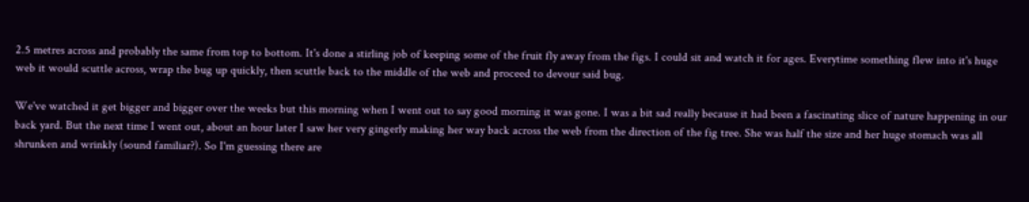2.5 metres across and probably the same from top to bottom. It's done a stirling job of keeping some of the fruit fly away from the figs. I could sit and watch it for ages. Everytime something flew into it's huge web it would scuttle across, wrap the bug up quickly, then scuttle back to the middle of the web and proceed to devour said bug.

We've watched it get bigger and bigger over the weeks but this morning when I went out to say good morning it was gone. I was a bit sad really because it had been a fascinating slice of nature happening in our back yard. But the next time I went out, about an hour later I saw her very gingerly making her way back across the web from the direction of the fig tree. She was half the size and her huge stomach was all shrunken and wrinkly (sound familiar?). So I'm guessing there are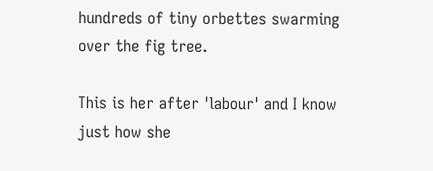hundreds of tiny orbettes swarming over the fig tree.

This is her after 'labour' and I know just how she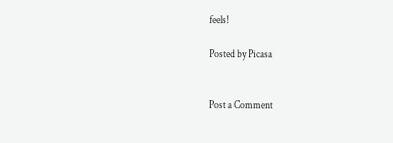feels!

Posted by Picasa


Post a Comment